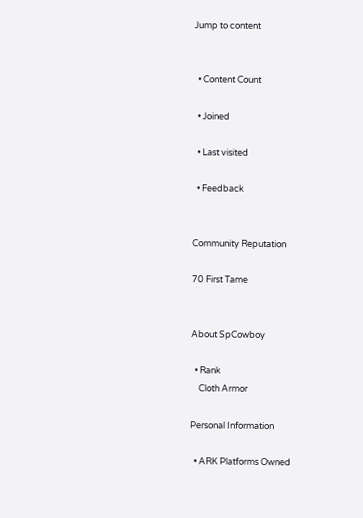Jump to content


  • Content Count

  • Joined

  • Last visited

  • Feedback


Community Reputation

70 First Tame


About SpCowboy

  • Rank
    Cloth Armor

Personal Information

  • ARK Platforms Owned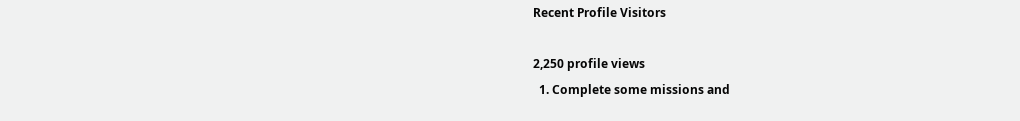Recent Profile Visitors

2,250 profile views
  1. Complete some missions and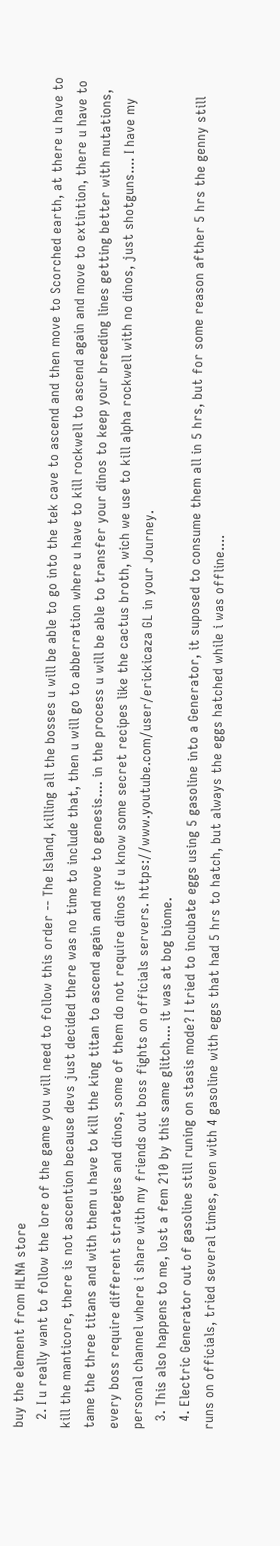buy the element from HLNA store
  2. I u really want to follow the lore of the game you will need to follow this order -- The Island, killing all the bosses u will be able to go into the tek cave to ascend and then move to Scorched earth, at there u have to kill the manticore, there is not ascention because devs just decided there was no time to include that, then u will go to abberration where u have to kill rockwell to ascend again and move to extintion, there u have to tame the three titans and with them u have to kill the king titan to ascend again and move to genesis.... in the process u will be able to transfer your dinos to keep your breeding lines getting better with mutations, every boss require different strategies and dinos, some of them do not require dinos if u know some secret recipes like the cactus broth, wich we use to kill alpha rockwell with no dinos, just shotguns.... I have my personal channel where i share with my friends out boss fights on officials servers. https://www.youtube.com/user/erickicaza GL in your Journey.
  3. This also happens to me, lost a fem 210 by this same glitch.... it was at bog biome.
  4. Electric Generator out of gasoline still runing on stasis mode? I tried to incubate eggs using 5 gasoline into a Generator, it suposed to consume them all in 5 hrs, but for some reason afther 5 hrs the genny still runs on officials, tried several times, even with 4 gasoline with eggs that had 5 hrs to hatch, but always the eggs hatched while i was offline....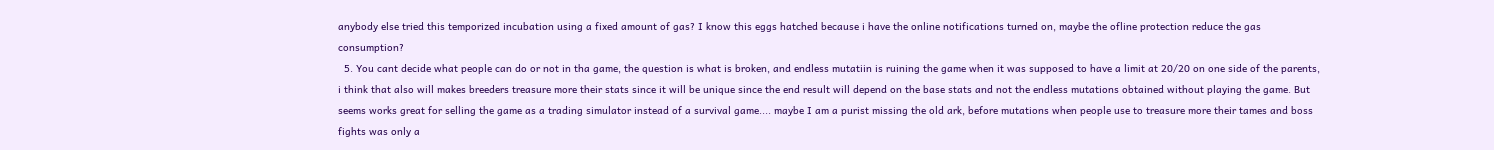anybody else tried this temporized incubation using a fixed amount of gas? I know this eggs hatched because i have the online notifications turned on, maybe the ofline protection reduce the gas consumption?
  5. You cant decide what people can do or not in tha game, the question is what is broken, and endless mutatiin is ruining the game when it was supposed to have a limit at 20/20 on one side of the parents, i think that also will makes breeders treasure more their stats since it will be unique since the end result will depend on the base stats and not the endless mutations obtained without playing the game. But seems works great for selling the game as a trading simulator instead of a survival game.... maybe I am a purist missing the old ark, before mutations when people use to treasure more their tames and boss fights was only a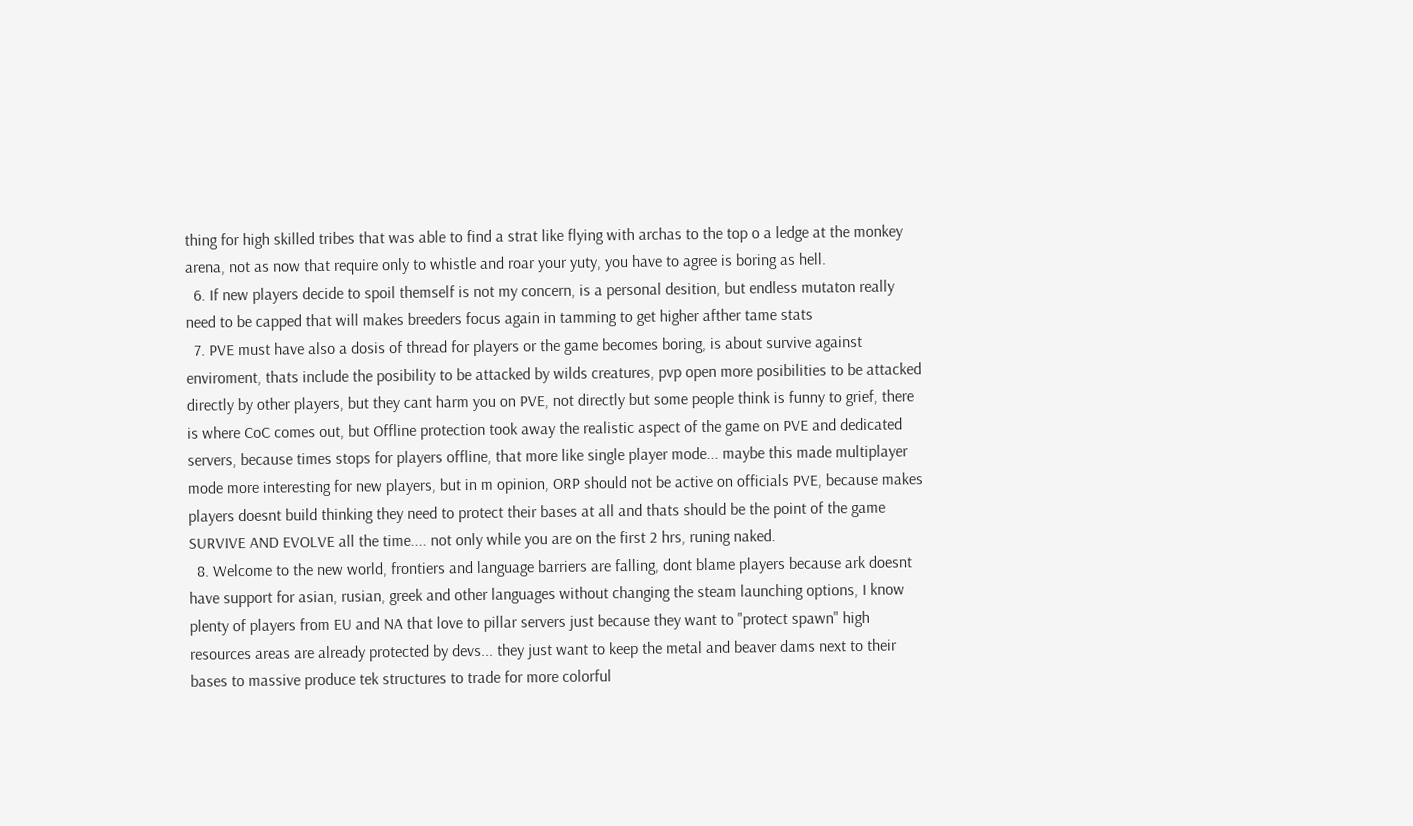thing for high skilled tribes that was able to find a strat like flying with archas to the top o a ledge at the monkey arena, not as now that require only to whistle and roar your yuty, you have to agree is boring as hell.
  6. If new players decide to spoil themself is not my concern, is a personal desition, but endless mutaton really need to be capped that will makes breeders focus again in tamming to get higher afther tame stats
  7. PVE must have also a dosis of thread for players or the game becomes boring, is about survive against enviroment, thats include the posibility to be attacked by wilds creatures, pvp open more posibilities to be attacked directly by other players, but they cant harm you on PVE, not directly but some people think is funny to grief, there is where CoC comes out, but Offline protection took away the realistic aspect of the game on PVE and dedicated servers, because times stops for players offline, that more like single player mode... maybe this made multiplayer mode more interesting for new players, but in m opinion, ORP should not be active on officials PVE, because makes players doesnt build thinking they need to protect their bases at all and thats should be the point of the game SURVIVE AND EVOLVE all the time.... not only while you are on the first 2 hrs, runing naked.
  8. Welcome to the new world, frontiers and language barriers are falling, dont blame players because ark doesnt have support for asian, rusian, greek and other languages without changing the steam launching options, I know plenty of players from EU and NA that love to pillar servers just because they want to "protect spawn" high resources areas are already protected by devs... they just want to keep the metal and beaver dams next to their bases to massive produce tek structures to trade for more colorful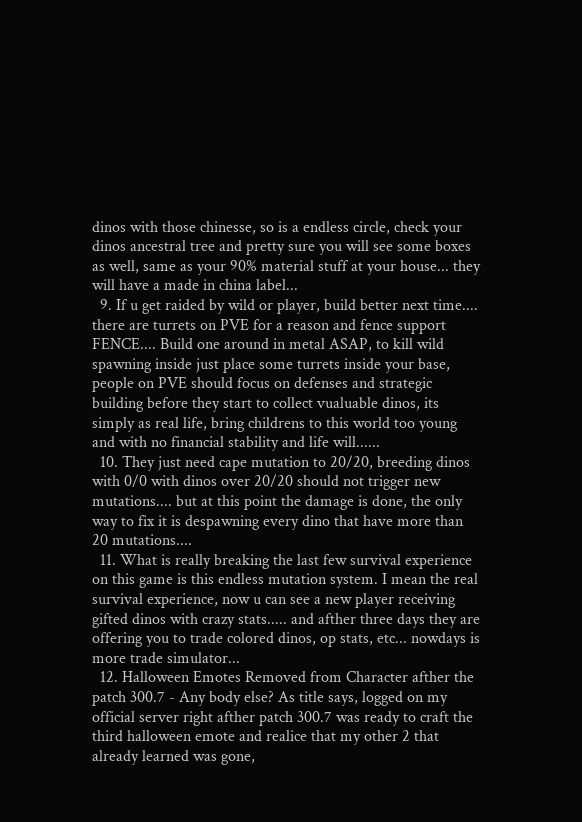dinos with those chinesse, so is a endless circle, check your dinos ancestral tree and pretty sure you will see some boxes as well, same as your 90% material stuff at your house... they will have a made in china label...
  9. If u get raided by wild or player, build better next time.... there are turrets on PVE for a reason and fence support FENCE.... Build one around in metal ASAP, to kill wild spawning inside just place some turrets inside your base, people on PVE should focus on defenses and strategic building before they start to collect vualuable dinos, its simply as real life, bring childrens to this world too young and with no financial stability and life will......
  10. They just need cape mutation to 20/20, breeding dinos with 0/0 with dinos over 20/20 should not trigger new mutations.... but at this point the damage is done, the only way to fix it is despawning every dino that have more than 20 mutations....
  11. What is really breaking the last few survival experience on this game is this endless mutation system. I mean the real survival experience, now u can see a new player receiving gifted dinos with crazy stats..... and afther three days they are offering you to trade colored dinos, op stats, etc... nowdays is more trade simulator...
  12. Halloween Emotes Removed from Character afther the patch 300.7 - Any body else? As title says, logged on my official server right afther patch 300.7 was ready to craft the third halloween emote and realice that my other 2 that already learned was gone,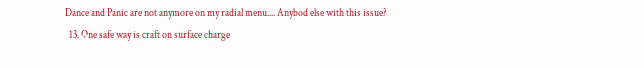Dance and Panic are not anymore on my radial menu.... Anybod else with this issue?
  13. One safe way is craft on surface charge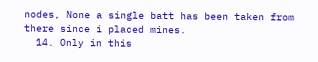nodes, None a single batt has been taken from there since i placed mines.
  14. Only in this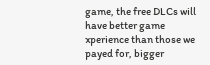game, the free DLCs will have better game xperience than those we payed for, bigger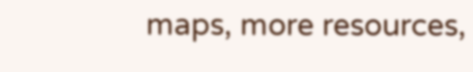maps, more resources,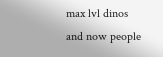max lvl dinos and now people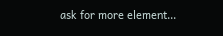ask for more element...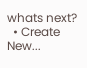whats next?
  • Create New...